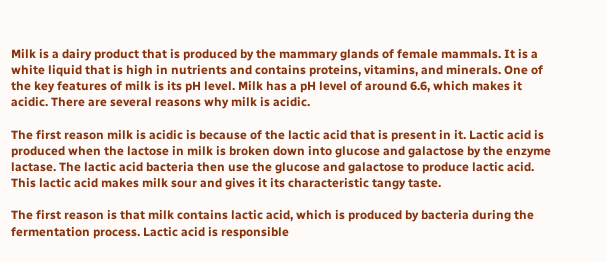Milk is a dairy product that is produced by the mammary glands of female mammals. It is a white liquid that is high in nutrients and contains proteins, vitamins, and minerals. One of the key features of milk is its pH level. Milk has a pH level of around 6.6, which makes it acidic. There are several reasons why milk is acidic.

The first reason milk is acidic is because of the lactic acid that is present in it. Lactic acid is produced when the lactose in milk is broken down into glucose and galactose by the enzyme lactase. The lactic acid bacteria then use the glucose and galactose to produce lactic acid. This lactic acid makes milk sour and gives it its characteristic tangy taste.

The first reason is that milk contains lactic acid, which is produced by bacteria during the fermentation process. Lactic acid is responsible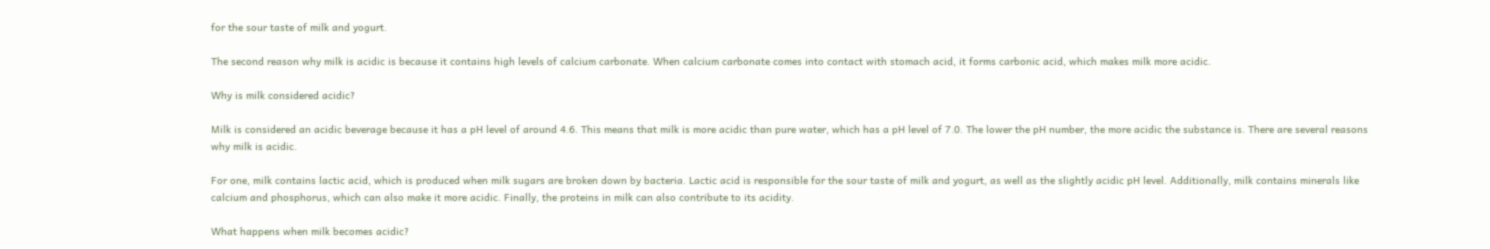for the sour taste of milk and yogurt.

The second reason why milk is acidic is because it contains high levels of calcium carbonate. When calcium carbonate comes into contact with stomach acid, it forms carbonic acid, which makes milk more acidic.

Why is milk considered acidic?

Milk is considered an acidic beverage because it has a pH level of around 4.6. This means that milk is more acidic than pure water, which has a pH level of 7.0. The lower the pH number, the more acidic the substance is. There are several reasons why milk is acidic.

For one, milk contains lactic acid, which is produced when milk sugars are broken down by bacteria. Lactic acid is responsible for the sour taste of milk and yogurt, as well as the slightly acidic pH level. Additionally, milk contains minerals like calcium and phosphorus, which can also make it more acidic. Finally, the proteins in milk can also contribute to its acidity.

What happens when milk becomes acidic?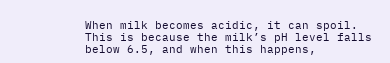When milk becomes acidic, it can spoil. This is because the milk’s pH level falls below 6.5, and when this happens,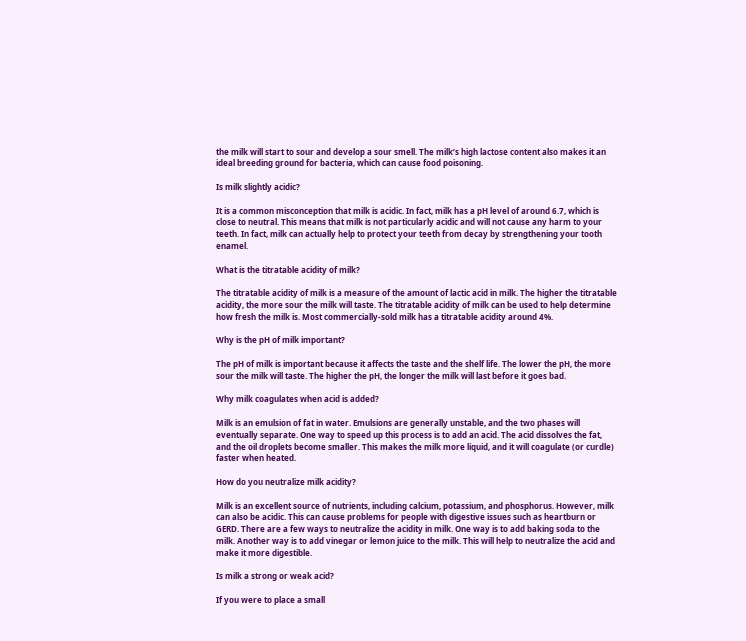the milk will start to sour and develop a sour smell. The milk’s high lactose content also makes it an ideal breeding ground for bacteria, which can cause food poisoning.

Is milk slightly acidic?

It is a common misconception that milk is acidic. In fact, milk has a pH level of around 6.7, which is close to neutral. This means that milk is not particularly acidic and will not cause any harm to your teeth. In fact, milk can actually help to protect your teeth from decay by strengthening your tooth enamel.

What is the titratable acidity of milk?

The titratable acidity of milk is a measure of the amount of lactic acid in milk. The higher the titratable acidity, the more sour the milk will taste. The titratable acidity of milk can be used to help determine how fresh the milk is. Most commercially-sold milk has a titratable acidity around 4%.

Why is the pH of milk important?

The pH of milk is important because it affects the taste and the shelf life. The lower the pH, the more sour the milk will taste. The higher the pH, the longer the milk will last before it goes bad.

Why milk coagulates when acid is added?

Milk is an emulsion of fat in water. Emulsions are generally unstable, and the two phases will eventually separate. One way to speed up this process is to add an acid. The acid dissolves the fat, and the oil droplets become smaller. This makes the milk more liquid, and it will coagulate (or curdle) faster when heated.

How do you neutralize milk acidity?

Milk is an excellent source of nutrients, including calcium, potassium, and phosphorus. However, milk can also be acidic. This can cause problems for people with digestive issues such as heartburn or GERD. There are a few ways to neutralize the acidity in milk. One way is to add baking soda to the milk. Another way is to add vinegar or lemon juice to the milk. This will help to neutralize the acid and make it more digestible.

Is milk a strong or weak acid?

If you were to place a small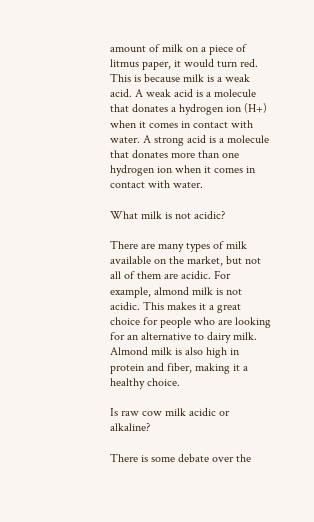amount of milk on a piece of litmus paper, it would turn red. This is because milk is a weak acid. A weak acid is a molecule that donates a hydrogen ion (H+) when it comes in contact with water. A strong acid is a molecule that donates more than one hydrogen ion when it comes in contact with water.

What milk is not acidic?

There are many types of milk available on the market, but not all of them are acidic. For example, almond milk is not acidic. This makes it a great choice for people who are looking for an alternative to dairy milk. Almond milk is also high in protein and fiber, making it a healthy choice.

Is raw cow milk acidic or alkaline?

There is some debate over the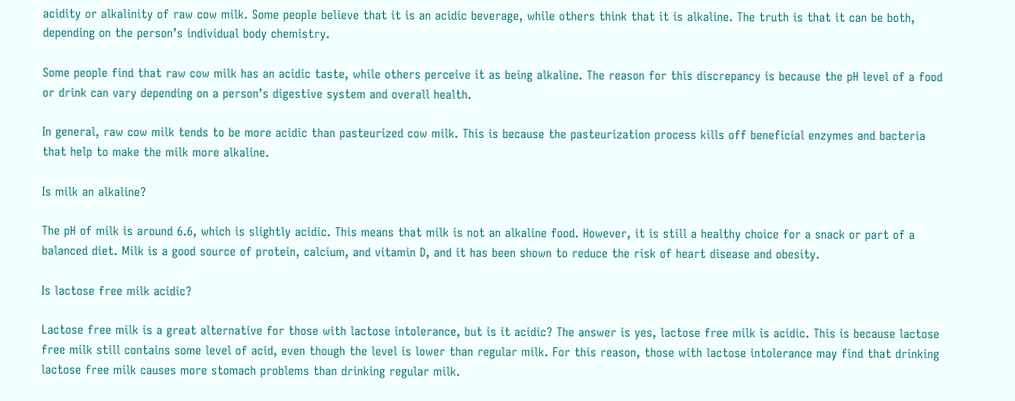acidity or alkalinity of raw cow milk. Some people believe that it is an acidic beverage, while others think that it is alkaline. The truth is that it can be both, depending on the person’s individual body chemistry.

Some people find that raw cow milk has an acidic taste, while others perceive it as being alkaline. The reason for this discrepancy is because the pH level of a food or drink can vary depending on a person’s digestive system and overall health.

In general, raw cow milk tends to be more acidic than pasteurized cow milk. This is because the pasteurization process kills off beneficial enzymes and bacteria that help to make the milk more alkaline.

Is milk an alkaline?

The pH of milk is around 6.6, which is slightly acidic. This means that milk is not an alkaline food. However, it is still a healthy choice for a snack or part of a balanced diet. Milk is a good source of protein, calcium, and vitamin D, and it has been shown to reduce the risk of heart disease and obesity.

Is lactose free milk acidic?

Lactose free milk is a great alternative for those with lactose intolerance, but is it acidic? The answer is yes, lactose free milk is acidic. This is because lactose free milk still contains some level of acid, even though the level is lower than regular milk. For this reason, those with lactose intolerance may find that drinking lactose free milk causes more stomach problems than drinking regular milk.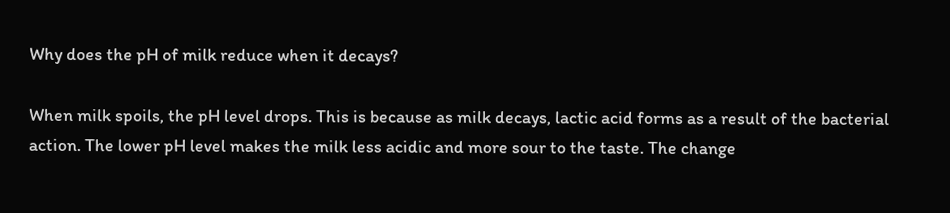Why does the pH of milk reduce when it decays?

When milk spoils, the pH level drops. This is because as milk decays, lactic acid forms as a result of the bacterial action. The lower pH level makes the milk less acidic and more sour to the taste. The change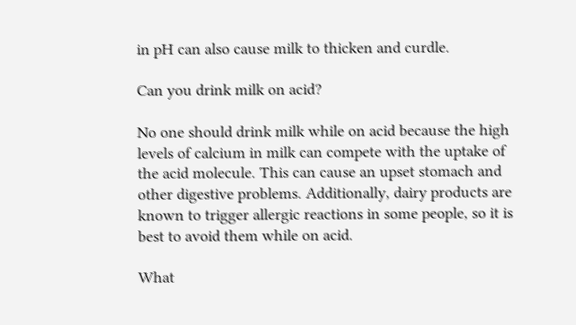in pH can also cause milk to thicken and curdle.

Can you drink milk on acid?

No one should drink milk while on acid because the high levels of calcium in milk can compete with the uptake of the acid molecule. This can cause an upset stomach and other digestive problems. Additionally, dairy products are known to trigger allergic reactions in some people, so it is best to avoid them while on acid.

What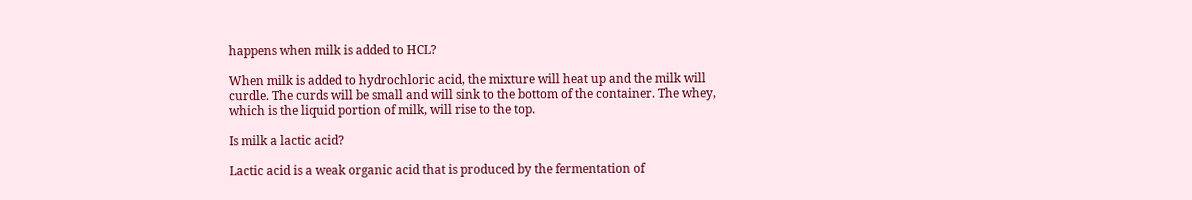happens when milk is added to HCL?

When milk is added to hydrochloric acid, the mixture will heat up and the milk will curdle. The curds will be small and will sink to the bottom of the container. The whey, which is the liquid portion of milk, will rise to the top.

Is milk a lactic acid?

Lactic acid is a weak organic acid that is produced by the fermentation of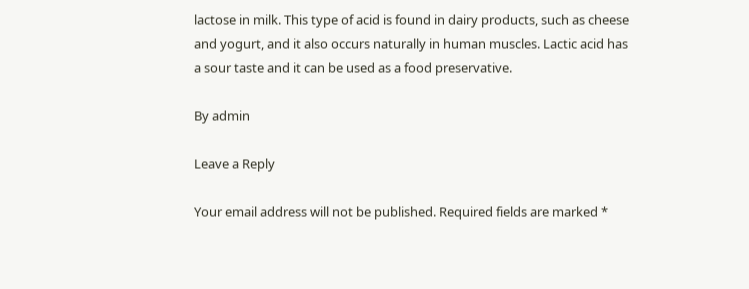lactose in milk. This type of acid is found in dairy products, such as cheese and yogurt, and it also occurs naturally in human muscles. Lactic acid has a sour taste and it can be used as a food preservative.

By admin

Leave a Reply

Your email address will not be published. Required fields are marked *